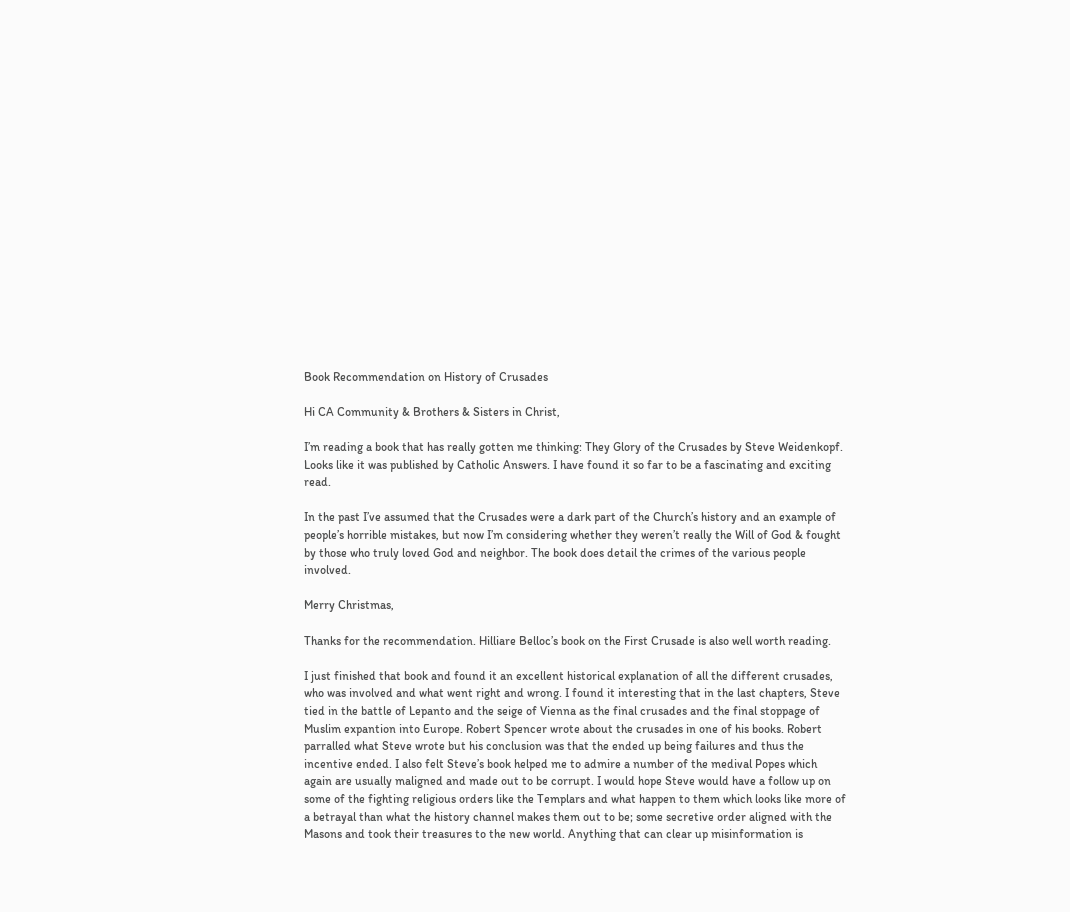Book Recommendation on History of Crusades

Hi CA Community & Brothers & Sisters in Christ,

I’m reading a book that has really gotten me thinking: They Glory of the Crusades by Steve Weidenkopf. Looks like it was published by Catholic Answers. I have found it so far to be a fascinating and exciting read.

In the past I’ve assumed that the Crusades were a dark part of the Church’s history and an example of people’s horrible mistakes, but now I’m considering whether they weren’t really the Will of God & fought by those who truly loved God and neighbor. The book does detail the crimes of the various people involved.

Merry Christmas,

Thanks for the recommendation. Hilliare Belloc’s book on the First Crusade is also well worth reading.

I just finished that book and found it an excellent historical explanation of all the different crusades, who was involved and what went right and wrong. I found it interesting that in the last chapters, Steve tied in the battle of Lepanto and the seige of Vienna as the final crusades and the final stoppage of Muslim expantion into Europe. Robert Spencer wrote about the crusades in one of his books. Robert parralled what Steve wrote but his conclusion was that the ended up being failures and thus the incentive ended. I also felt Steve’s book helped me to admire a number of the medival Popes which again are usually maligned and made out to be corrupt. I would hope Steve would have a follow up on some of the fighting religious orders like the Templars and what happen to them which looks like more of a betrayal than what the history channel makes them out to be; some secretive order aligned with the Masons and took their treasures to the new world. Anything that can clear up misinformation is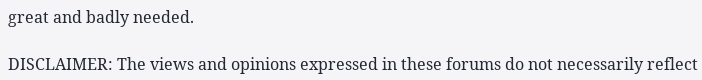great and badly needed.

DISCLAIMER: The views and opinions expressed in these forums do not necessarily reflect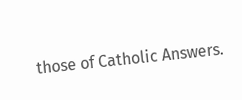those of Catholic Answers.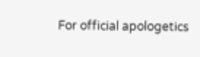For official apologetics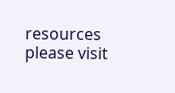resources please visit